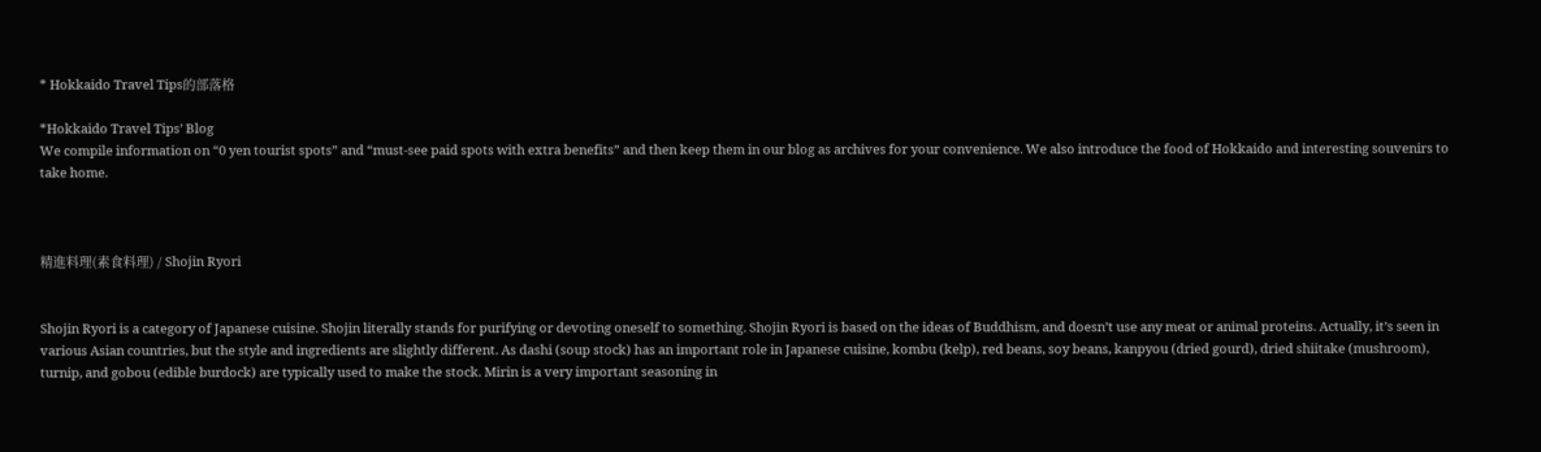* Hokkaido Travel Tips的部落格

*Hokkaido Travel Tips’ Blog
We compile information on “0 yen tourist spots” and “must-see paid spots with extra benefits” and then keep them in our blog as archives for your convenience. We also introduce the food of Hokkaido and interesting souvenirs to take home.



精進料理(素食料理) / Shojin Ryori


Shojin Ryori is a category of Japanese cuisine. Shojin literally stands for purifying or devoting oneself to something. Shojin Ryori is based on the ideas of Buddhism, and doesn’t use any meat or animal proteins. Actually, it’s seen in various Asian countries, but the style and ingredients are slightly different. As dashi (soup stock) has an important role in Japanese cuisine, kombu (kelp), red beans, soy beans, kanpyou (dried gourd), dried shiitake (mushroom), turnip, and gobou (edible burdock) are typically used to make the stock. Mirin is a very important seasoning in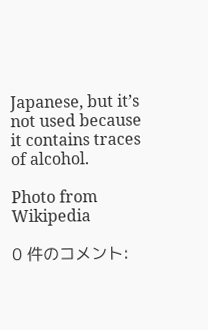Japanese, but it’s not used because it contains traces of alcohol.

Photo from Wikipedia

0 件のコメント: